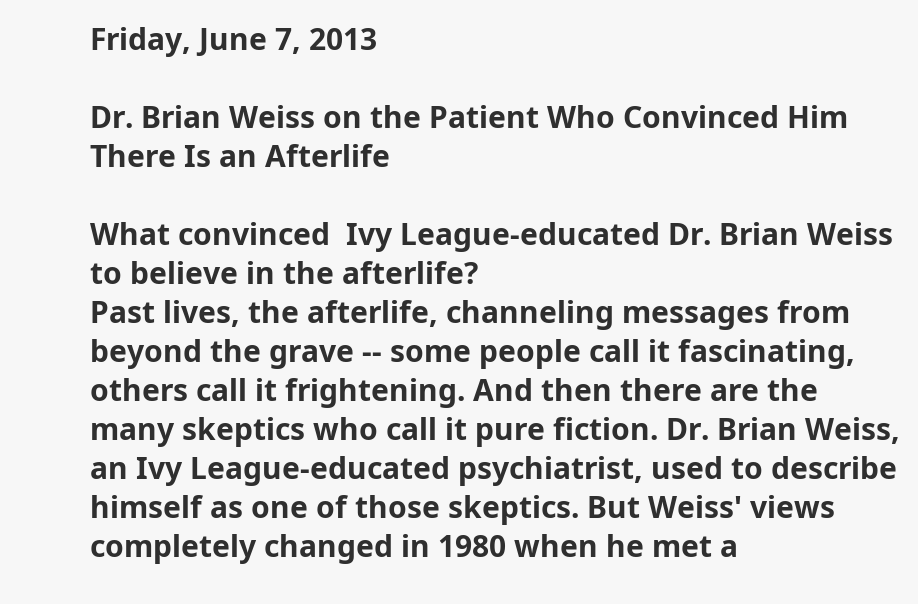Friday, June 7, 2013

Dr. Brian Weiss on the Patient Who Convinced Him There Is an Afterlife

What convinced  Ivy League-educated Dr. Brian Weiss to believe in the afterlife?
Past lives, the afterlife, channeling messages from beyond the grave -- some people call it fascinating, others call it frightening. And then there are the many skeptics who call it pure fiction. Dr. Brian Weiss, an Ivy League-educated psychiatrist, used to describe himself as one of those skeptics. But Weiss' views completely changed in 1980 when he met a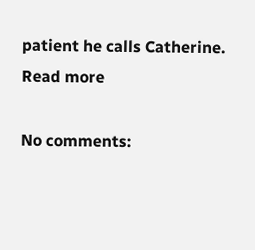patient he calls Catherine. Read more

No comments: